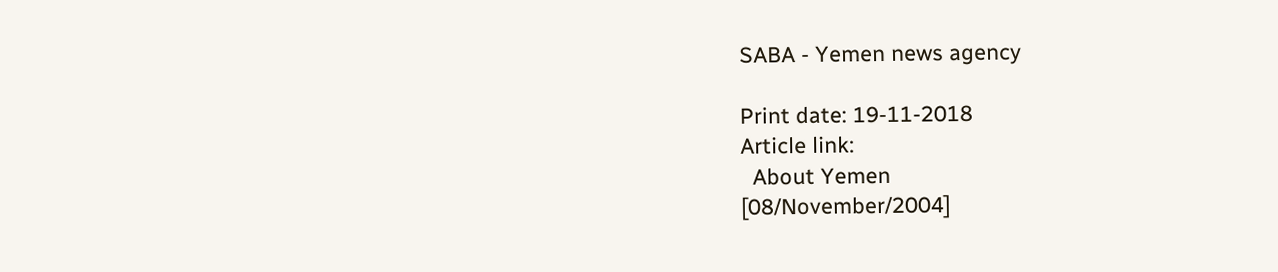SABA - Yemen news agency

Print date: 19-11-2018
Article link:
  About Yemen
[08/November/2004]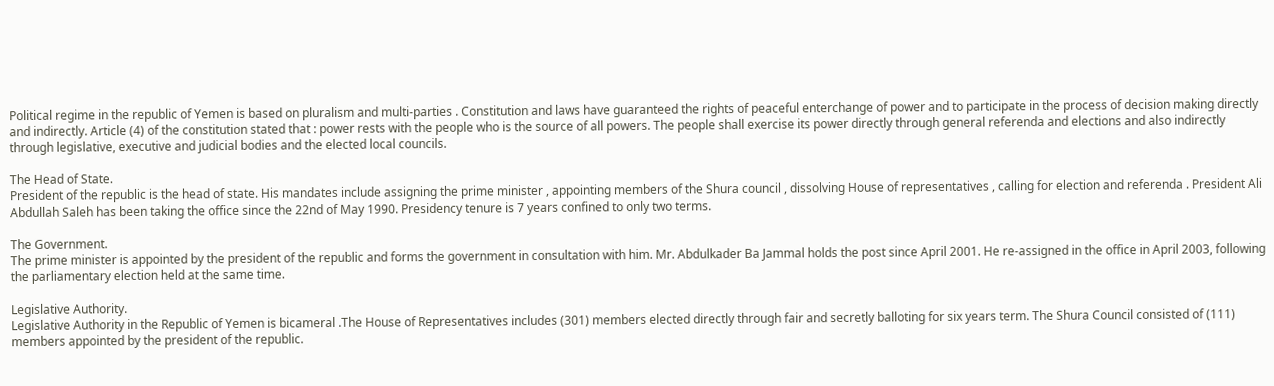Political regime in the republic of Yemen is based on pluralism and multi-parties . Constitution and laws have guaranteed the rights of peaceful enterchange of power and to participate in the process of decision making directly and indirectly. Article (4) of the constitution stated that : power rests with the people who is the source of all powers. The people shall exercise its power directly through general referenda and elections and also indirectly through legislative, executive and judicial bodies and the elected local councils.

The Head of State.
President of the republic is the head of state. His mandates include assigning the prime minister , appointing members of the Shura council , dissolving House of representatives , calling for election and referenda . President Ali Abdullah Saleh has been taking the office since the 22nd of May 1990. Presidency tenure is 7 years confined to only two terms.

The Government.
The prime minister is appointed by the president of the republic and forms the government in consultation with him. Mr. Abdulkader Ba Jammal holds the post since April 2001. He re-assigned in the office in April 2003, following the parliamentary election held at the same time.

Legislative Authority.
Legislative Authority in the Republic of Yemen is bicameral .The House of Representatives includes (301) members elected directly through fair and secretly balloting for six years term. The Shura Council consisted of (111) members appointed by the president of the republic.